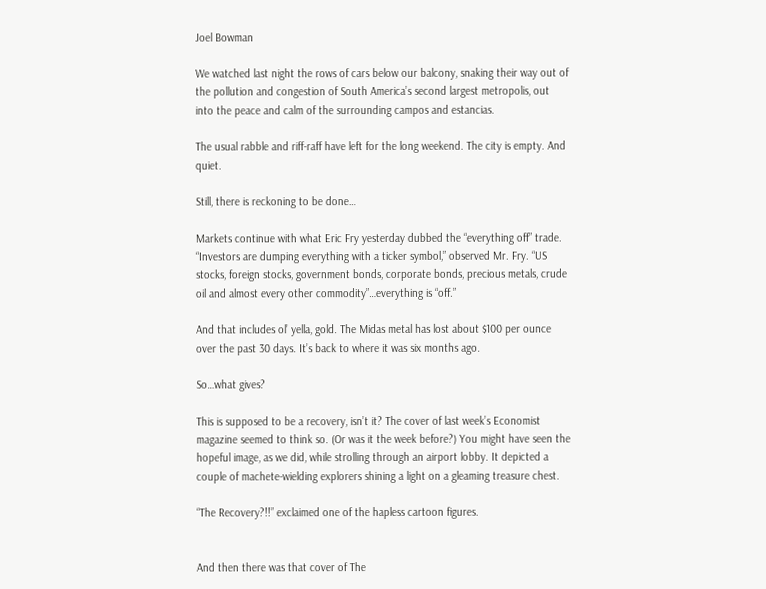Joel Bowman

We watched last night the rows of cars below our balcony, snaking their way out of the pollution and congestion of South America’s second largest metropolis, out into the peace and calm of the surrounding campos and estancias.

The usual rabble and riff-raff have left for the long weekend. The city is empty. And quiet.

Still, there is reckoning to be done…

Markets continue with what Eric Fry yesterday dubbed the “everything off” trade. “Investors are dumping everything with a ticker symbol,” observed Mr. Fry. “US stocks, foreign stocks, government bonds, corporate bonds, precious metals, crude oil and almost every other commodity”…everything is “off.”

And that includes ol’ yella, gold. The Midas metal has lost about $100 per ounce over the past 30 days. It’s back to where it was six months ago.

So…what gives?

This is supposed to be a recovery, isn’t it? The cover of last week’s Economist magazine seemed to think so. (Or was it the week before?) You might have seen the hopeful image, as we did, while strolling through an airport lobby. It depicted a couple of machete-wielding explorers shining a light on a gleaming treasure chest.

“The Recovery?!!” exclaimed one of the hapless cartoon figures.


And then there was that cover of The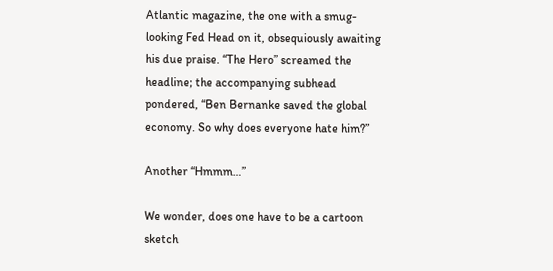Atlantic magazine, the one with a smug-looking Fed Head on it, obsequiously awaiting his due praise. “The Hero” screamed the headline; the accompanying subhead pondered, “Ben Bernanke saved the global economy. So why does everyone hate him?”

Another “Hmmm…”

We wonder, does one have to be a cartoon sketch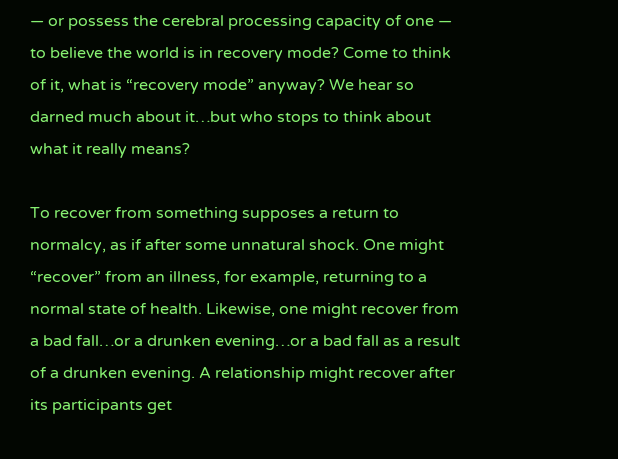— or possess the cerebral processing capacity of one — to believe the world is in recovery mode? Come to think of it, what is “recovery mode” anyway? We hear so darned much about it…but who stops to think about what it really means?

To recover from something supposes a return to normalcy, as if after some unnatural shock. One might “recover” from an illness, for example, returning to a normal state of health. Likewise, one might recover from a bad fall…or a drunken evening…or a bad fall as a result of a drunken evening. A relationship might recover after its participants get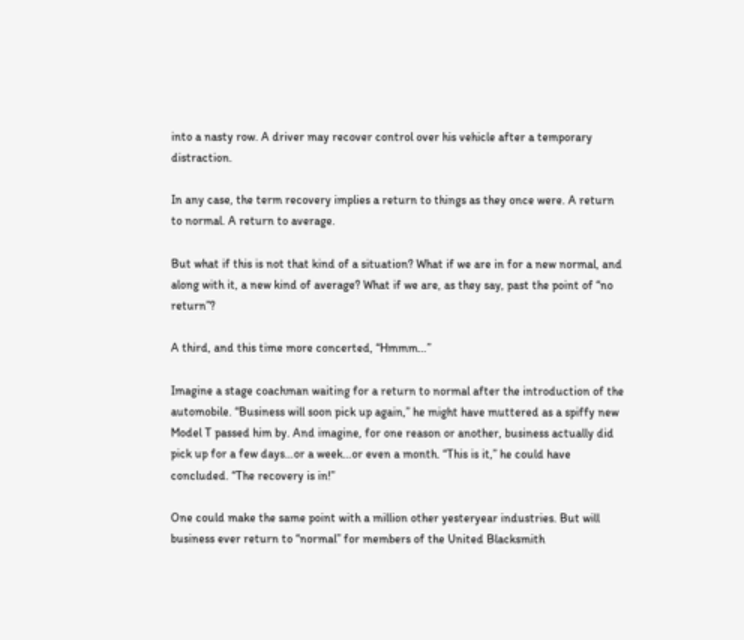into a nasty row. A driver may recover control over his vehicle after a temporary distraction.

In any case, the term recovery implies a return to things as they once were. A return to normal. A return to average.

But what if this is not that kind of a situation? What if we are in for a new normal, and along with it, a new kind of average? What if we are, as they say, past the point of “no return”?

A third, and this time more concerted, “Hmmm…”

Imagine a stage coachman waiting for a return to normal after the introduction of the automobile. “Business will soon pick up again,” he might have muttered as a spiffy new Model T passed him by. And imagine, for one reason or another, business actually did pick up for a few days…or a week…or even a month. “This is it,” he could have concluded. “The recovery is in!”

One could make the same point with a million other yesteryear industries. But will business ever return to “normal” for members of the United Blacksmith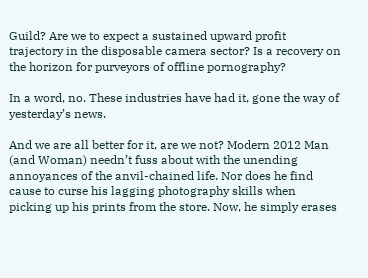Guild? Are we to expect a sustained upward profit trajectory in the disposable camera sector? Is a recovery on the horizon for purveyors of offline pornography?

In a word, no. These industries have had it, gone the way of yesterday’s news.

And we are all better for it, are we not? Modern 2012 Man (and Woman) needn’t fuss about with the unending annoyances of the anvil-chained life. Nor does he find cause to curse his lagging photography skills when picking up his prints from the store. Now, he simply erases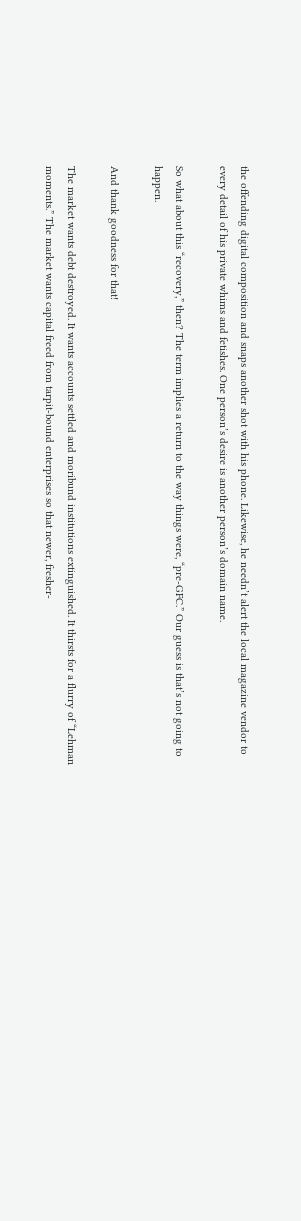the offending digital composition and snaps another shot with his phone. Likewise, he needn’t alert the local magazine vendor to every detail of his private whims and fetishes. One person’s desire is another person’s domain name.

So what about this “recovery,” then? The term implies a return to the way things were, “pre-GFC.” Our guess is that’s not going to happen.

And thank goodness for that!

The market wants debt destroyed. It wants accounts settled and moribund institutions extinguished. It thirsts for a flurry of “Lehman moments.” The market wants capital freed from tarpit-bound enterprises so that newer, fresher-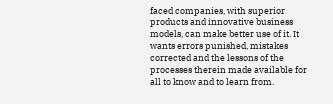faced companies, with superior products and innovative business models, can make better use of it. It wants errors punished, mistakes corrected and the lessons of the processes therein made available for all to know and to learn from.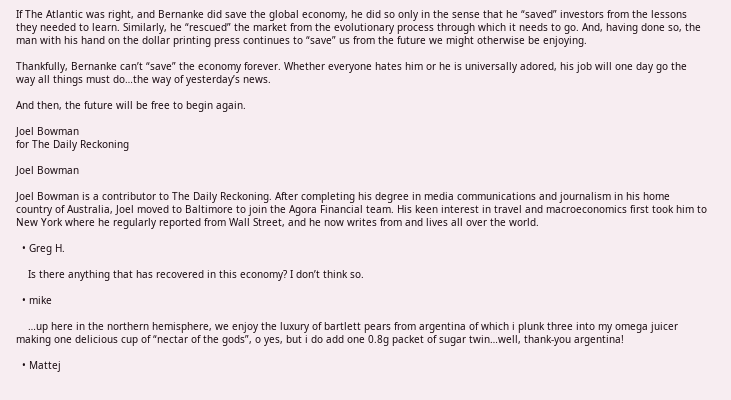If The Atlantic was right, and Bernanke did save the global economy, he did so only in the sense that he “saved” investors from the lessons they needed to learn. Similarly, he “rescued” the market from the evolutionary process through which it needs to go. And, having done so, the man with his hand on the dollar printing press continues to “save” us from the future we might otherwise be enjoying.

Thankfully, Bernanke can’t “save” the economy forever. Whether everyone hates him or he is universally adored, his job will one day go the way all things must do…the way of yesterday’s news.

And then, the future will be free to begin again.

Joel Bowman
for The Daily Reckoning

Joel Bowman

Joel Bowman is a contributor to The Daily Reckoning. After completing his degree in media communications and journalism in his home country of Australia, Joel moved to Baltimore to join the Agora Financial team. His keen interest in travel and macroeconomics first took him to New York where he regularly reported from Wall Street, and he now writes from and lives all over the world.

  • Greg H.

    Is there anything that has recovered in this economy? I don’t think so.

  • mike

    …up here in the northern hemisphere, we enjoy the luxury of bartlett pears from argentina of which i plunk three into my omega juicer making one delicious cup of “nectar of the gods”, o yes, but i do add one 0.8g packet of sugar twin…well, thank-you argentina!

  • Mattej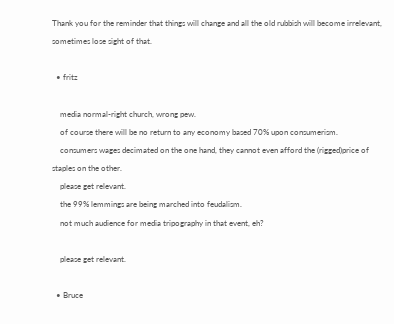Thank you for the reminder that things will change and all the old rubbish will become irrelevant, sometimes lose sight of that.

  • fritz

    media normal-right church, wrong pew.
    of course there will be no return to any economy based 70% upon consumerism.
    consumers wages decimated on the one hand, they cannot even afford the (rigged)price of staples on the other.
    please get relevant.
    the 99% lemmings are being marched into feudalism.
    not much audience for media tripography in that event, eh?

    please get relevant.

  • Bruce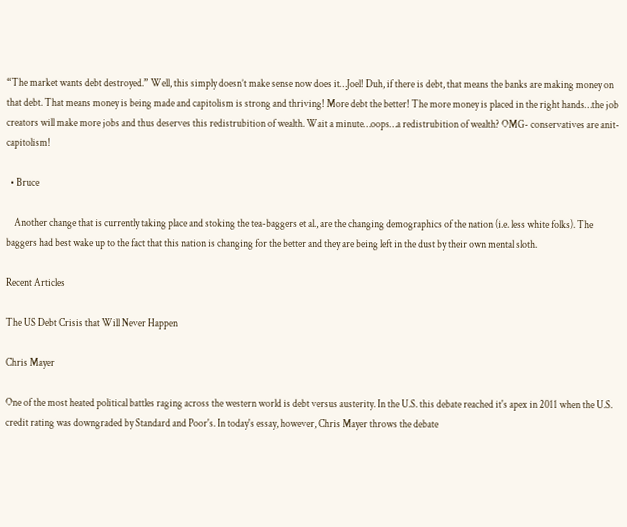“The market wants debt destroyed.” Well, this simply doesn’t make sense now does it…Joel! Duh, if there is debt, that means the banks are making money on that debt. That means money is being made and capitolism is strong and thriving! More debt the better! The more money is placed in the right hands…the job creators will make more jobs and thus deserves this redistrubition of wealth. Wait a minute…oops…a redistrubition of wealth? OMG- conservatives are anit-capitolism!

  • Bruce

    Another change that is currently taking place and stoking the tea-baggers et al., are the changing demographics of the nation (i.e. less white folks). The baggers had best wake up to the fact that this nation is changing for the better and they are being left in the dust by their own mental sloth.

Recent Articles

The US Debt Crisis that Will Never Happen

Chris Mayer

One of the most heated political battles raging across the western world is debt versus austerity. In the U.S. this debate reached it's apex in 2011 when the U.S. credit rating was downgraded by Standard and Poor's. In today's essay, however, Chris Mayer throws the debate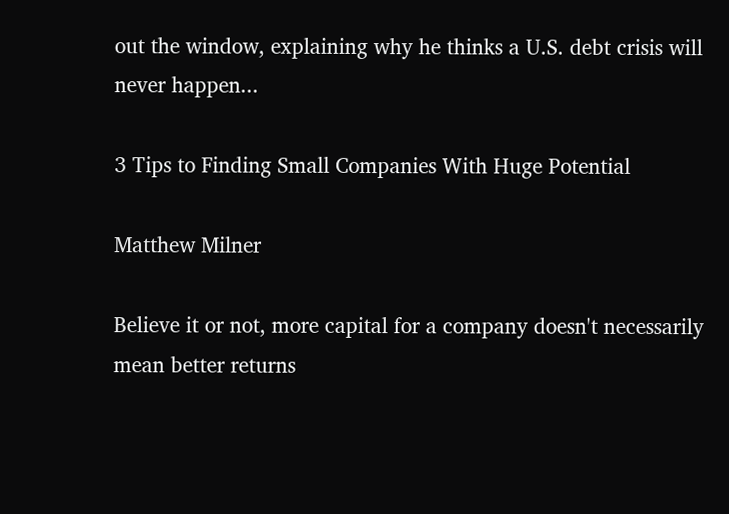out the window, explaining why he thinks a U.S. debt crisis will never happen...

3 Tips to Finding Small Companies With Huge Potential

Matthew Milner

Believe it or not, more capital for a company doesn't necessarily mean better returns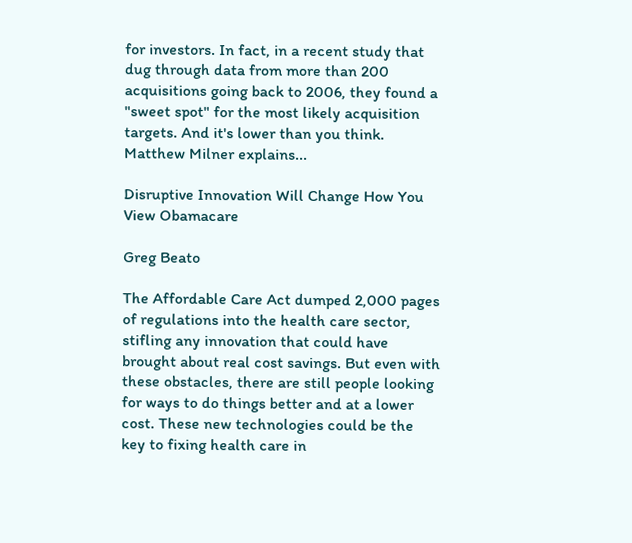for investors. In fact, in a recent study that dug through data from more than 200 acquisitions going back to 2006, they found a "sweet spot" for the most likely acquisition targets. And it's lower than you think. Matthew Milner explains...

Disruptive Innovation Will Change How You View Obamacare

Greg Beato

The Affordable Care Act dumped 2,000 pages of regulations into the health care sector, stifling any innovation that could have brought about real cost savings. But even with these obstacles, there are still people looking for ways to do things better and at a lower cost. These new technologies could be the key to fixing health care in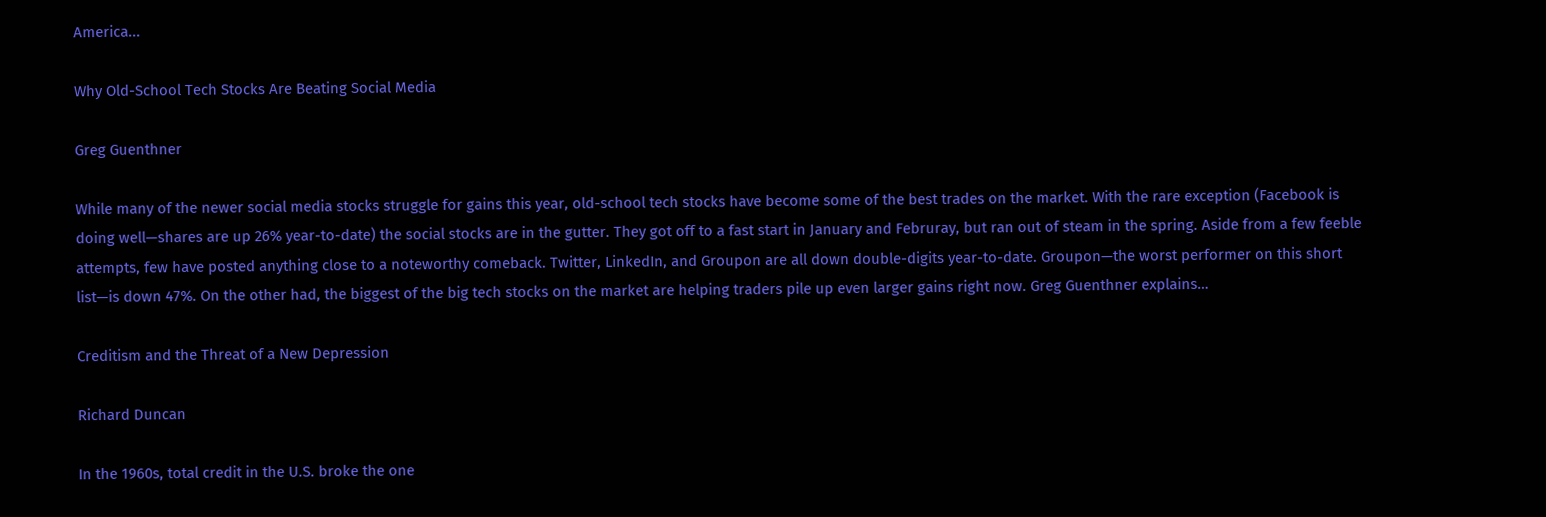America...

Why Old-School Tech Stocks Are Beating Social Media

Greg Guenthner

While many of the newer social media stocks struggle for gains this year, old-school tech stocks have become some of the best trades on the market. With the rare exception (Facebook is doing well—shares are up 26% year-to-date) the social stocks are in the gutter. They got off to a fast start in January and Februray, but ran out of steam in the spring. Aside from a few feeble attempts, few have posted anything close to a noteworthy comeback. Twitter, LinkedIn, and Groupon are all down double-digits year-to-date. Groupon—the worst performer on this short list—is down 47%. On the other had, the biggest of the big tech stocks on the market are helping traders pile up even larger gains right now. Greg Guenthner explains…

Creditism and the Threat of a New Depression

Richard Duncan

In the 1960s, total credit in the U.S. broke the one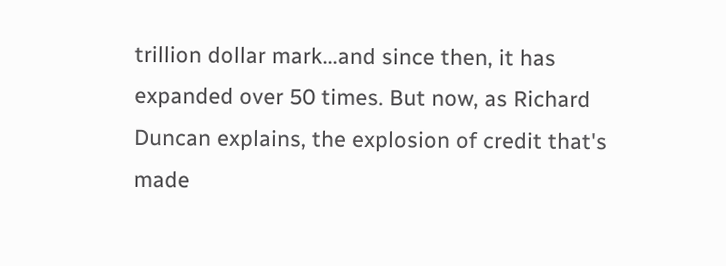trillion dollar mark...and since then, it has expanded over 50 times. But now, as Richard Duncan explains, the explosion of credit that's made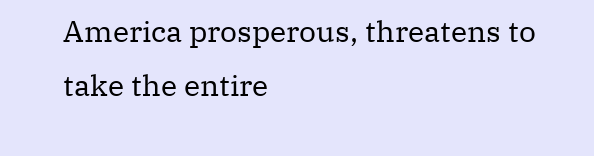America prosperous, threatens to take the entire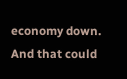economy down. And that could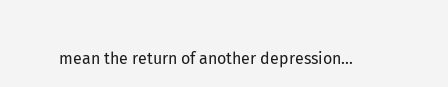mean the return of another depression...